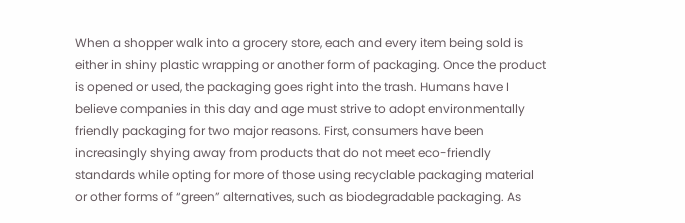When a shopper walk into a grocery store, each and every item being sold is either in shiny plastic wrapping or another form of packaging. Once the product is opened or used, the packaging goes right into the trash. Humans have I believe companies in this day and age must strive to adopt environmentally friendly packaging for two major reasons. First, consumers have been increasingly shying away from products that do not meet eco-friendly standards while opting for more of those using recyclable packaging material or other forms of “green” alternatives, such as biodegradable packaging. As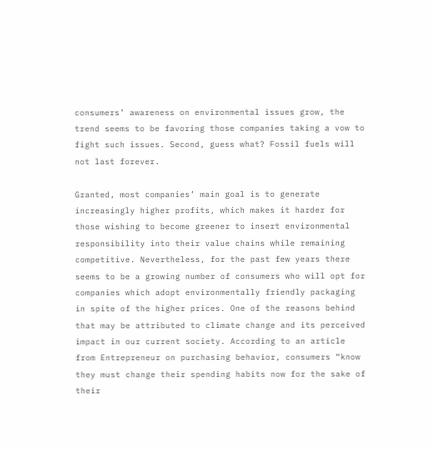consumers’ awareness on environmental issues grow, the trend seems to be favoring those companies taking a vow to fight such issues. Second, guess what? Fossil fuels will not last forever.

Granted, most companies’ main goal is to generate increasingly higher profits, which makes it harder for those wishing to become greener to insert environmental responsibility into their value chains while remaining competitive. Nevertheless, for the past few years there seems to be a growing number of consumers who will opt for companies which adopt environmentally friendly packaging in spite of the higher prices. One of the reasons behind that may be attributed to climate change and its perceived impact in our current society. According to an article from Entrepreneur on purchasing behavior, consumers “know they must change their spending habits now for the sake of their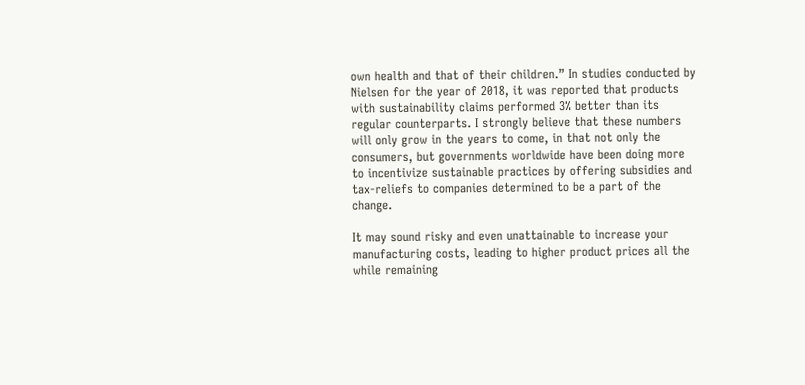own health and that of their children.” In studies conducted by Nielsen for the year of 2018, it was reported that products with sustainability claims performed 3% better than its regular counterparts. I strongly believe that these numbers will only grow in the years to come, in that not only the consumers, but governments worldwide have been doing more to incentivize sustainable practices by offering subsidies and tax-reliefs to companies determined to be a part of the change.

It may sound risky and even unattainable to increase your manufacturing costs, leading to higher product prices all the while remaining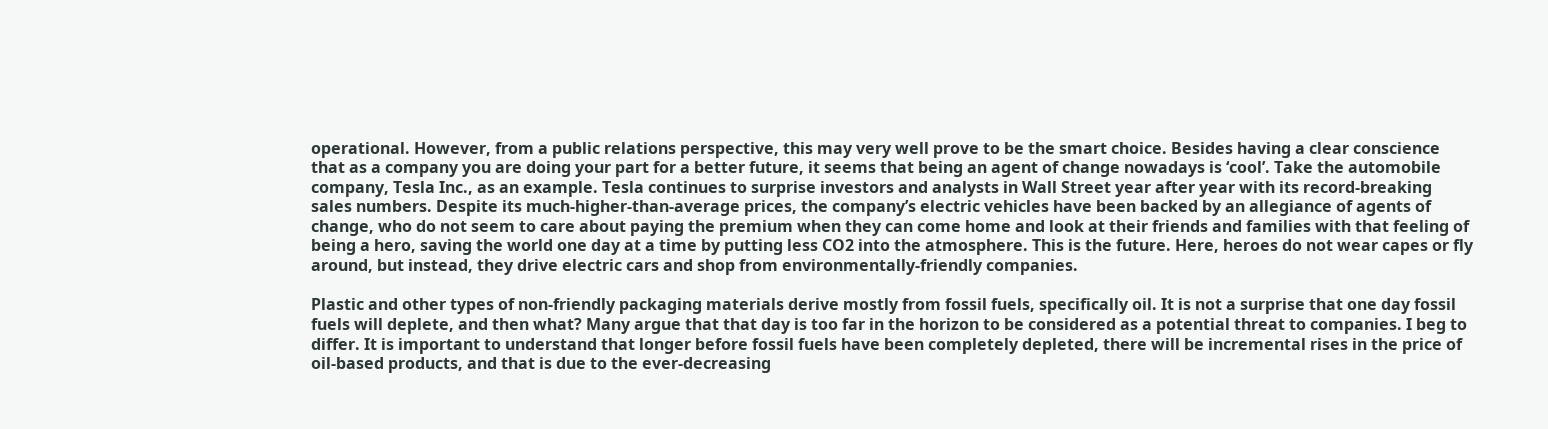operational. However, from a public relations perspective, this may very well prove to be the smart choice. Besides having a clear conscience that as a company you are doing your part for a better future, it seems that being an agent of change nowadays is ‘cool’. Take the automobile company, Tesla Inc., as an example. Tesla continues to surprise investors and analysts in Wall Street year after year with its record-breaking sales numbers. Despite its much-higher-than-average prices, the company’s electric vehicles have been backed by an allegiance of agents of change, who do not seem to care about paying the premium when they can come home and look at their friends and families with that feeling of being a hero, saving the world one day at a time by putting less CO2 into the atmosphere. This is the future. Here, heroes do not wear capes or fly around, but instead, they drive electric cars and shop from environmentally-friendly companies.

Plastic and other types of non-friendly packaging materials derive mostly from fossil fuels, specifically oil. It is not a surprise that one day fossil fuels will deplete, and then what? Many argue that that day is too far in the horizon to be considered as a potential threat to companies. I beg to differ. It is important to understand that longer before fossil fuels have been completely depleted, there will be incremental rises in the price of oil-based products, and that is due to the ever-decreasing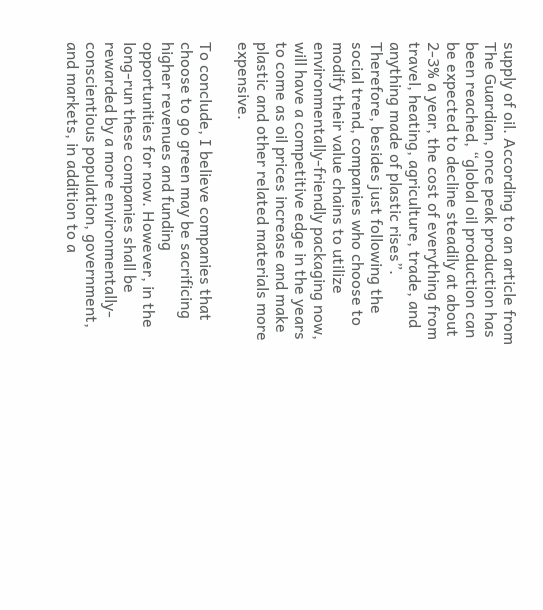supply of oil. According to an article from The Guardian, once peak production has been reached, “global oil production can be expected to decline steadily at about 2-3% a year, the cost of everything from travel, heating, agriculture, trade, and anything made of plastic rises”. Therefore, besides just following the social trend, companies who choose to modify their value chains to utilize environmentally-friendly packaging now, will have a competitive edge in the years to come as oil prices increase and make plastic and other related materials more expensive.

To conclude, I believe companies that choose to go green may be sacrificing higher revenues and funding opportunities for now. However, in the long-run these companies shall be rewarded by a more environmentally-conscientious population, government, and markets, in addition to a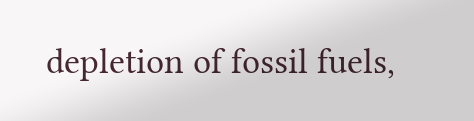depletion of fossil fuels,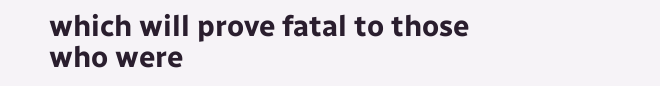which will prove fatal to those who were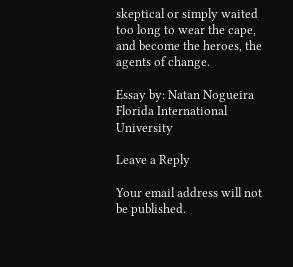skeptical or simply waited too long to wear the cape, and become the heroes, the agents of change.

Essay by: Natan Nogueira
Florida International University

Leave a Reply

Your email address will not be published.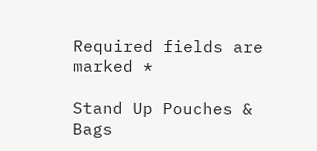Required fields are marked *

Stand Up Pouches & Bags